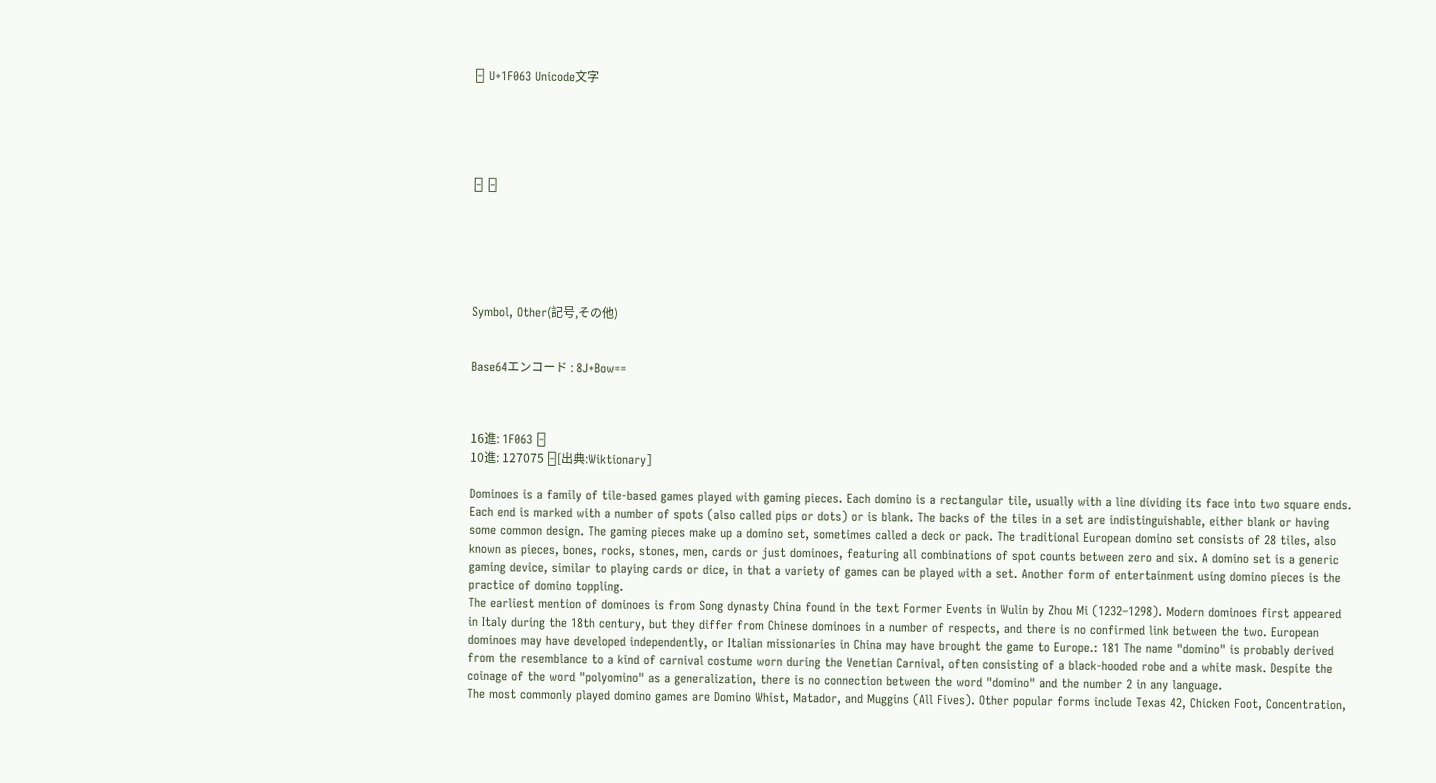🁣 U+1F063 Unicode文字





🁣 🁣






Symbol, Other(記号,その他)


Base64エンコード : 8J+Bow==



16進: 1F063 🁣
10進: 127075 🁣[出典:Wiktionary]

Dominoes is a family of tile-based games played with gaming pieces. Each domino is a rectangular tile, usually with a line dividing its face into two square ends. Each end is marked with a number of spots (also called pips or dots) or is blank. The backs of the tiles in a set are indistinguishable, either blank or having some common design. The gaming pieces make up a domino set, sometimes called a deck or pack. The traditional European domino set consists of 28 tiles, also known as pieces, bones, rocks, stones, men, cards or just dominoes, featuring all combinations of spot counts between zero and six. A domino set is a generic gaming device, similar to playing cards or dice, in that a variety of games can be played with a set. Another form of entertainment using domino pieces is the practice of domino toppling.
The earliest mention of dominoes is from Song dynasty China found in the text Former Events in Wulin by Zhou Mi (1232–1298). Modern dominoes first appeared in Italy during the 18th century, but they differ from Chinese dominoes in a number of respects, and there is no confirmed link between the two. European dominoes may have developed independently, or Italian missionaries in China may have brought the game to Europe.: 181 The name "domino" is probably derived from the resemblance to a kind of carnival costume worn during the Venetian Carnival, often consisting of a black-hooded robe and a white mask. Despite the coinage of the word "polyomino" as a generalization, there is no connection between the word "domino" and the number 2 in any language.
The most commonly played domino games are Domino Whist, Matador, and Muggins (All Fives). Other popular forms include Texas 42, Chicken Foot, Concentration,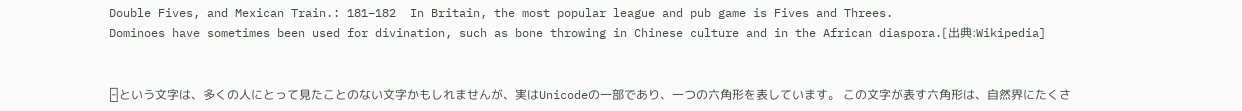Double Fives, and Mexican Train.: 181–182  In Britain, the most popular league and pub game is Fives and Threes.
Dominoes have sometimes been used for divination, such as bone throwing in Chinese culture and in the African diaspora.[出典:Wikipedia]


🁣という文字は、多くの人にとって見たことのない文字かもしれませんが、実はUnicodeの一部であり、一つの六角形を表しています。 この文字が表す六角形は、自然界にたくさ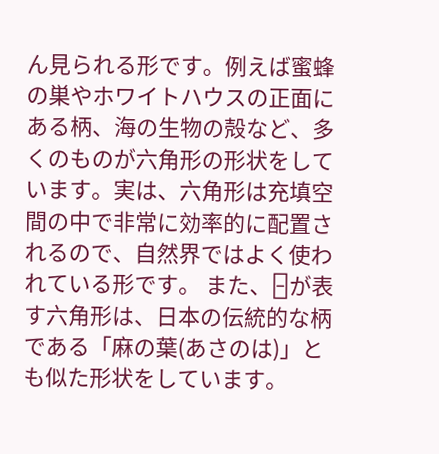ん見られる形です。例えば蜜蜂の巣やホワイトハウスの正面にある柄、海の生物の殻など、多くのものが六角形の形状をしています。実は、六角形は充填空間の中で非常に効率的に配置されるので、自然界ではよく使われている形です。 また、🁣が表す六角形は、日本の伝統的な柄である「麻の葉(あさのは)」とも似た形状をしています。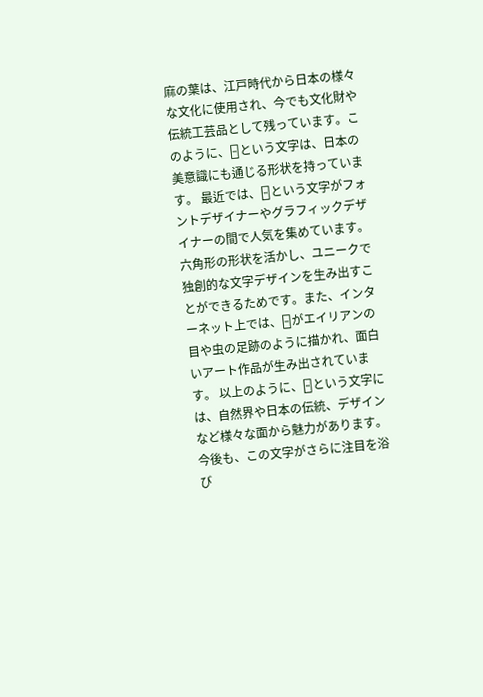麻の葉は、江戸時代から日本の様々な文化に使用され、今でも文化財や伝統工芸品として残っています。このように、🁣という文字は、日本の美意識にも通じる形状を持っています。 最近では、🁣という文字がフォントデザイナーやグラフィックデザイナーの間で人気を集めています。六角形の形状を活かし、ユニークで独創的な文字デザインを生み出すことができるためです。また、インターネット上では、🁣がエイリアンの目や虫の足跡のように描かれ、面白いアート作品が生み出されています。 以上のように、🁣という文字には、自然界や日本の伝統、デザインなど様々な面から魅力があります。今後も、この文字がさらに注目を浴び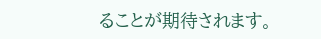ることが期待されます。